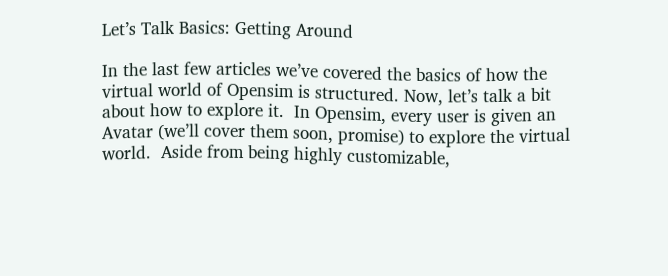Let’s Talk Basics: Getting Around

In the last few articles we’ve covered the basics of how the virtual world of Opensim is structured. Now, let’s talk a bit about how to explore it.  In Opensim, every user is given an Avatar (we’ll cover them soon, promise) to explore the virtual world.  Aside from being highly customizable,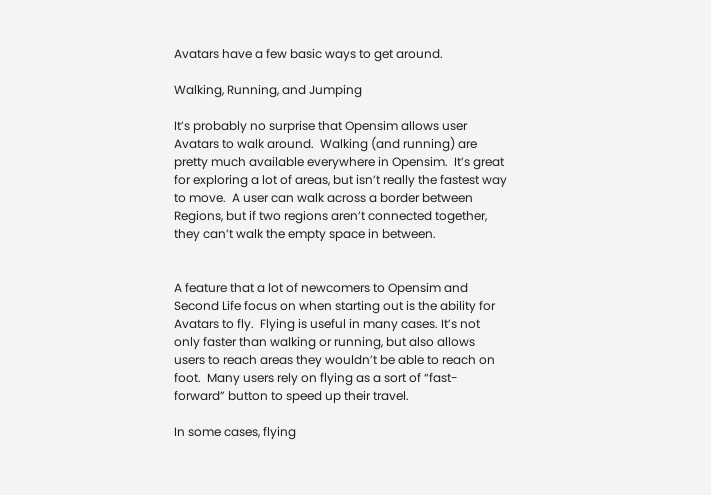Avatars have a few basic ways to get around.

Walking, Running, and Jumping

It’s probably no surprise that Opensim allows user Avatars to walk around.  Walking (and running) are pretty much available everywhere in Opensim.  It’s great for exploring a lot of areas, but isn’t really the fastest way to move.  A user can walk across a border between Regions, but if two regions aren’t connected together, they can’t walk the empty space in between.


A feature that a lot of newcomers to Opensim and Second Life focus on when starting out is the ability for Avatars to fly.  Flying is useful in many cases. It’s not only faster than walking or running, but also allows users to reach areas they wouldn’t be able to reach on foot.  Many users rely on flying as a sort of “fast-forward” button to speed up their travel.

In some cases, flying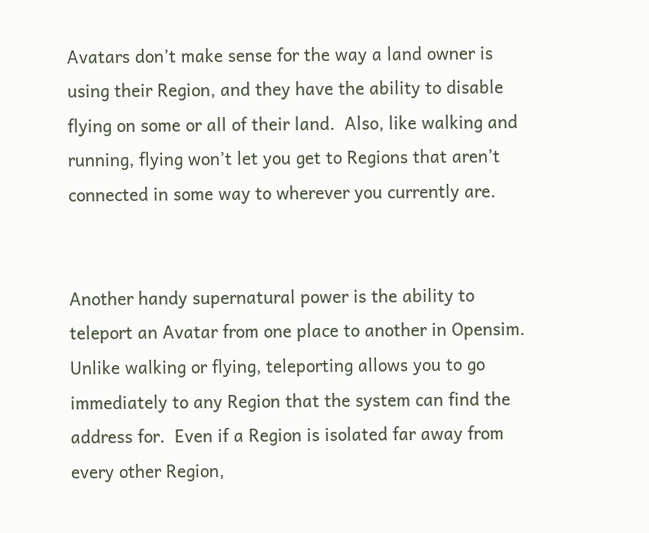Avatars don’t make sense for the way a land owner is using their Region, and they have the ability to disable flying on some or all of their land.  Also, like walking and running, flying won’t let you get to Regions that aren’t connected in some way to wherever you currently are.


Another handy supernatural power is the ability to teleport an Avatar from one place to another in Opensim. Unlike walking or flying, teleporting allows you to go immediately to any Region that the system can find the address for.  Even if a Region is isolated far away from every other Region,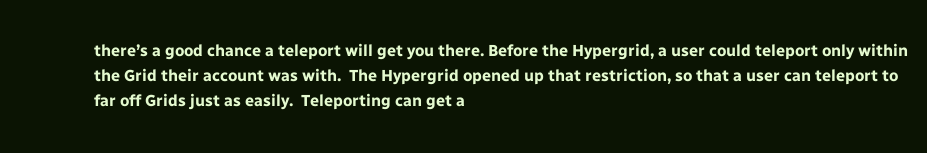there’s a good chance a teleport will get you there. Before the Hypergrid, a user could teleport only within the Grid their account was with.  The Hypergrid opened up that restriction, so that a user can teleport to far off Grids just as easily.  Teleporting can get a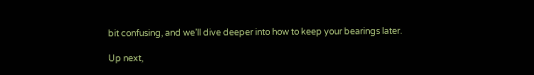bit confusing, and we’ll dive deeper into how to keep your bearings later.

Up next,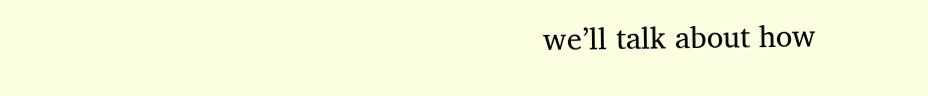we’ll talk about how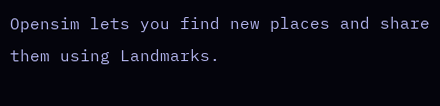Opensim lets you find new places and share them using Landmarks.